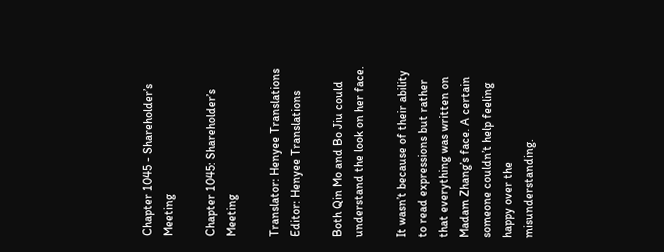Chapter 1045 - Shareholder’s Meeting

Chapter 1045: Shareholder’s Meeting

Translator: Henyee Translations  Editor: Henyee Translations

Both Qin Mo and Bo Jiu could understand the look on her face.

It wasn’t because of their ability to read expressions but rather that everything was written on Madam Zhang’s face. A certain someone couldn’t help feeling happy over the misunderstanding.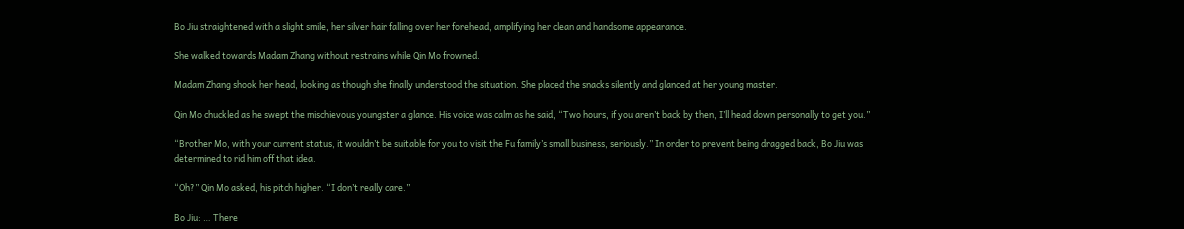Bo Jiu straightened with a slight smile, her silver hair falling over her forehead, amplifying her clean and handsome appearance.

She walked towards Madam Zhang without restrains while Qin Mo frowned.

Madam Zhang shook her head, looking as though she finally understood the situation. She placed the snacks silently and glanced at her young master.

Qin Mo chuckled as he swept the mischievous youngster a glance. His voice was calm as he said, “Two hours, if you aren’t back by then, I’ll head down personally to get you.”

“Brother Mo, with your current status, it wouldn’t be suitable for you to visit the Fu family’s small business, seriously.” In order to prevent being dragged back, Bo Jiu was determined to rid him off that idea.

“Oh?” Qin Mo asked, his pitch higher. “I don’t really care.”

Bo Jiu: … There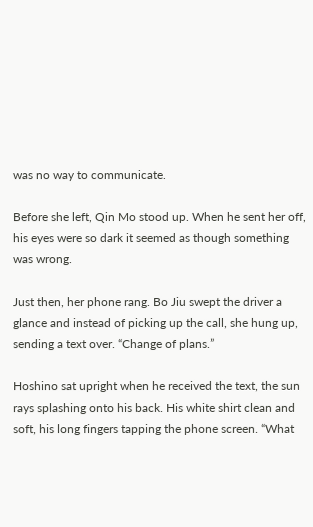was no way to communicate.

Before she left, Qin Mo stood up. When he sent her off, his eyes were so dark it seemed as though something was wrong.

Just then, her phone rang. Bo Jiu swept the driver a glance and instead of picking up the call, she hung up, sending a text over. “Change of plans.”

Hoshino sat upright when he received the text, the sun rays splashing onto his back. His white shirt clean and soft, his long fingers tapping the phone screen. “What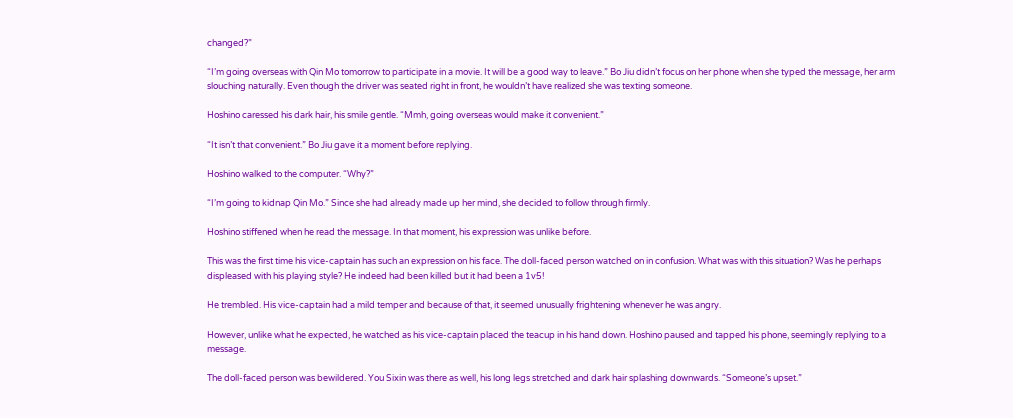changed?”

“I’m going overseas with Qin Mo tomorrow to participate in a movie. It will be a good way to leave.” Bo Jiu didn’t focus on her phone when she typed the message, her arm slouching naturally. Even though the driver was seated right in front, he wouldn’t have realized she was texting someone.

Hoshino caressed his dark hair, his smile gentle. “Mmh, going overseas would make it convenient.”

“It isn’t that convenient.” Bo Jiu gave it a moment before replying.

Hoshino walked to the computer. “Why?”

“I’m going to kidnap Qin Mo.” Since she had already made up her mind, she decided to follow through firmly.

Hoshino stiffened when he read the message. In that moment, his expression was unlike before.

This was the first time his vice-captain has such an expression on his face. The doll-faced person watched on in confusion. What was with this situation? Was he perhaps displeased with his playing style? He indeed had been killed but it had been a 1v5!

He trembled. His vice-captain had a mild temper and because of that, it seemed unusually frightening whenever he was angry.

However, unlike what he expected, he watched as his vice-captain placed the teacup in his hand down. Hoshino paused and tapped his phone, seemingly replying to a message.

The doll-faced person was bewildered. You Sixin was there as well, his long legs stretched and dark hair splashing downwards. “Someone’s upset.”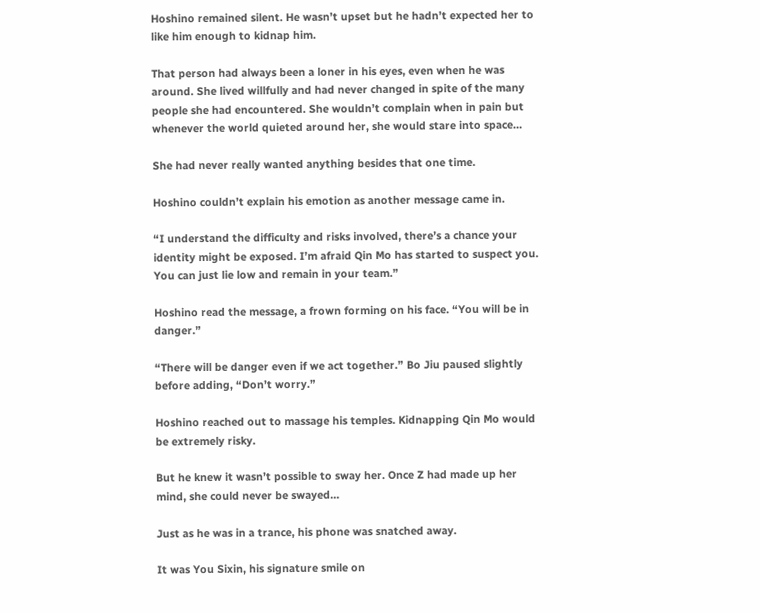Hoshino remained silent. He wasn’t upset but he hadn’t expected her to like him enough to kidnap him.

That person had always been a loner in his eyes, even when he was around. She lived willfully and had never changed in spite of the many people she had encountered. She wouldn’t complain when in pain but whenever the world quieted around her, she would stare into space…

She had never really wanted anything besides that one time.

Hoshino couldn’t explain his emotion as another message came in.

“I understand the difficulty and risks involved, there’s a chance your identity might be exposed. I’m afraid Qin Mo has started to suspect you. You can just lie low and remain in your team.”

Hoshino read the message, a frown forming on his face. “You will be in danger.”

“There will be danger even if we act together.” Bo Jiu paused slightly before adding, “Don’t worry.”

Hoshino reached out to massage his temples. Kidnapping Qin Mo would be extremely risky.

But he knew it wasn’t possible to sway her. Once Z had made up her mind, she could never be swayed…

Just as he was in a trance, his phone was snatched away.

It was You Sixin, his signature smile on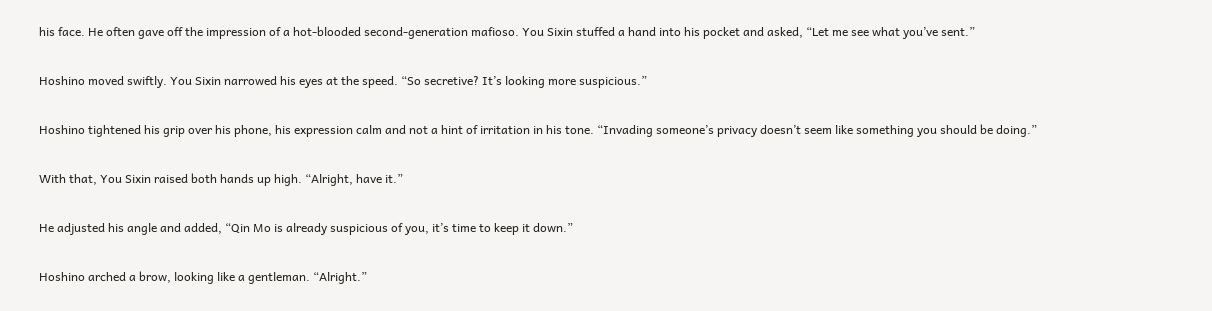his face. He often gave off the impression of a hot-blooded second-generation mafioso. You Sixin stuffed a hand into his pocket and asked, “Let me see what you’ve sent.”

Hoshino moved swiftly. You Sixin narrowed his eyes at the speed. “So secretive? It’s looking more suspicious.”

Hoshino tightened his grip over his phone, his expression calm and not a hint of irritation in his tone. “Invading someone’s privacy doesn’t seem like something you should be doing.”

With that, You Sixin raised both hands up high. “Alright, have it.”

He adjusted his angle and added, “Qin Mo is already suspicious of you, it’s time to keep it down.”

Hoshino arched a brow, looking like a gentleman. “Alright.”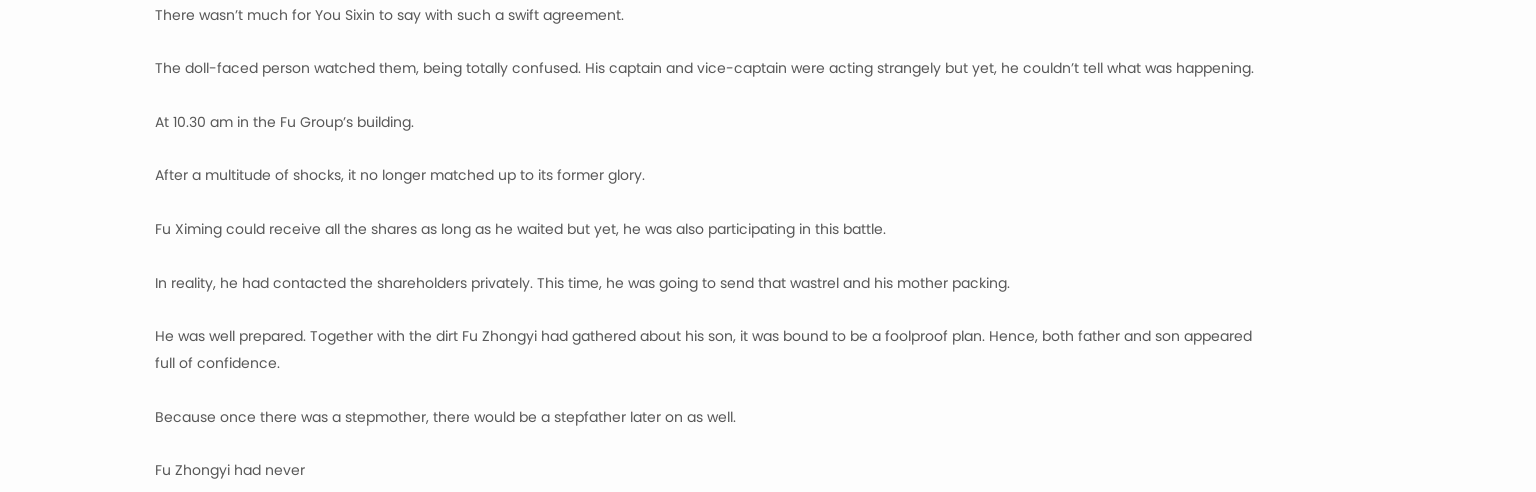There wasn’t much for You Sixin to say with such a swift agreement.

The doll-faced person watched them, being totally confused. His captain and vice-captain were acting strangely but yet, he couldn’t tell what was happening.

At 10.30 am in the Fu Group’s building.

After a multitude of shocks, it no longer matched up to its former glory.

Fu Ximing could receive all the shares as long as he waited but yet, he was also participating in this battle.

In reality, he had contacted the shareholders privately. This time, he was going to send that wastrel and his mother packing.

He was well prepared. Together with the dirt Fu Zhongyi had gathered about his son, it was bound to be a foolproof plan. Hence, both father and son appeared full of confidence.

Because once there was a stepmother, there would be a stepfather later on as well.

Fu Zhongyi had never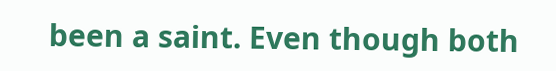been a saint. Even though both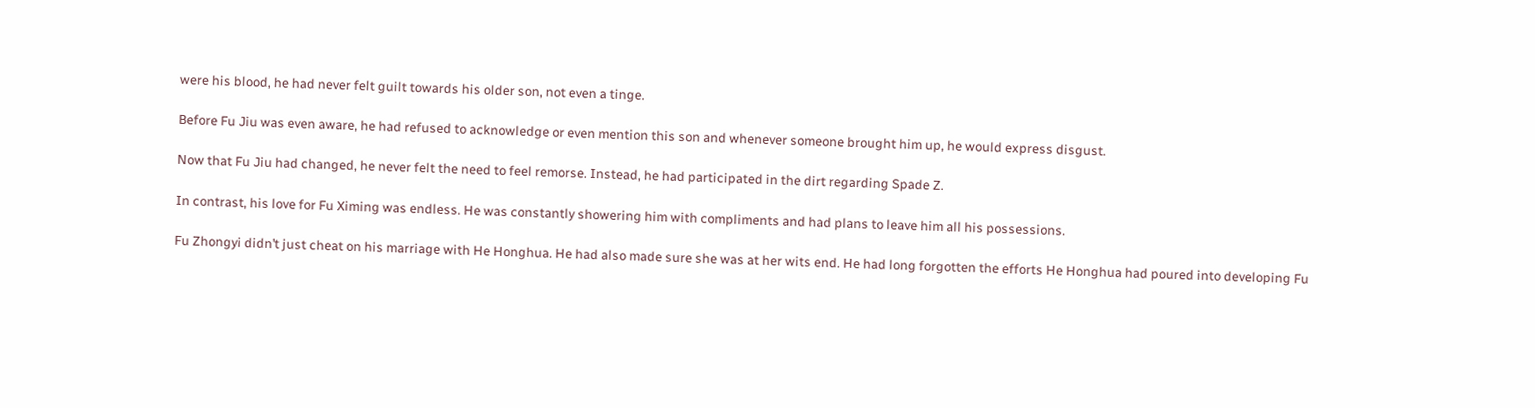were his blood, he had never felt guilt towards his older son, not even a tinge.

Before Fu Jiu was even aware, he had refused to acknowledge or even mention this son and whenever someone brought him up, he would express disgust.

Now that Fu Jiu had changed, he never felt the need to feel remorse. Instead, he had participated in the dirt regarding Spade Z.

In contrast, his love for Fu Ximing was endless. He was constantly showering him with compliments and had plans to leave him all his possessions.

Fu Zhongyi didn’t just cheat on his marriage with He Honghua. He had also made sure she was at her wits end. He had long forgotten the efforts He Honghua had poured into developing Fu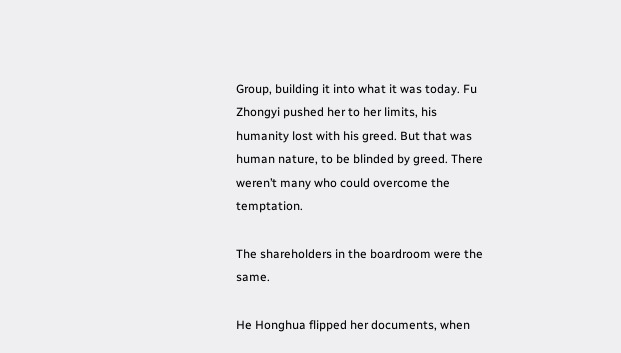Group, building it into what it was today. Fu Zhongyi pushed her to her limits, his humanity lost with his greed. But that was human nature, to be blinded by greed. There weren’t many who could overcome the temptation.

The shareholders in the boardroom were the same.

He Honghua flipped her documents, when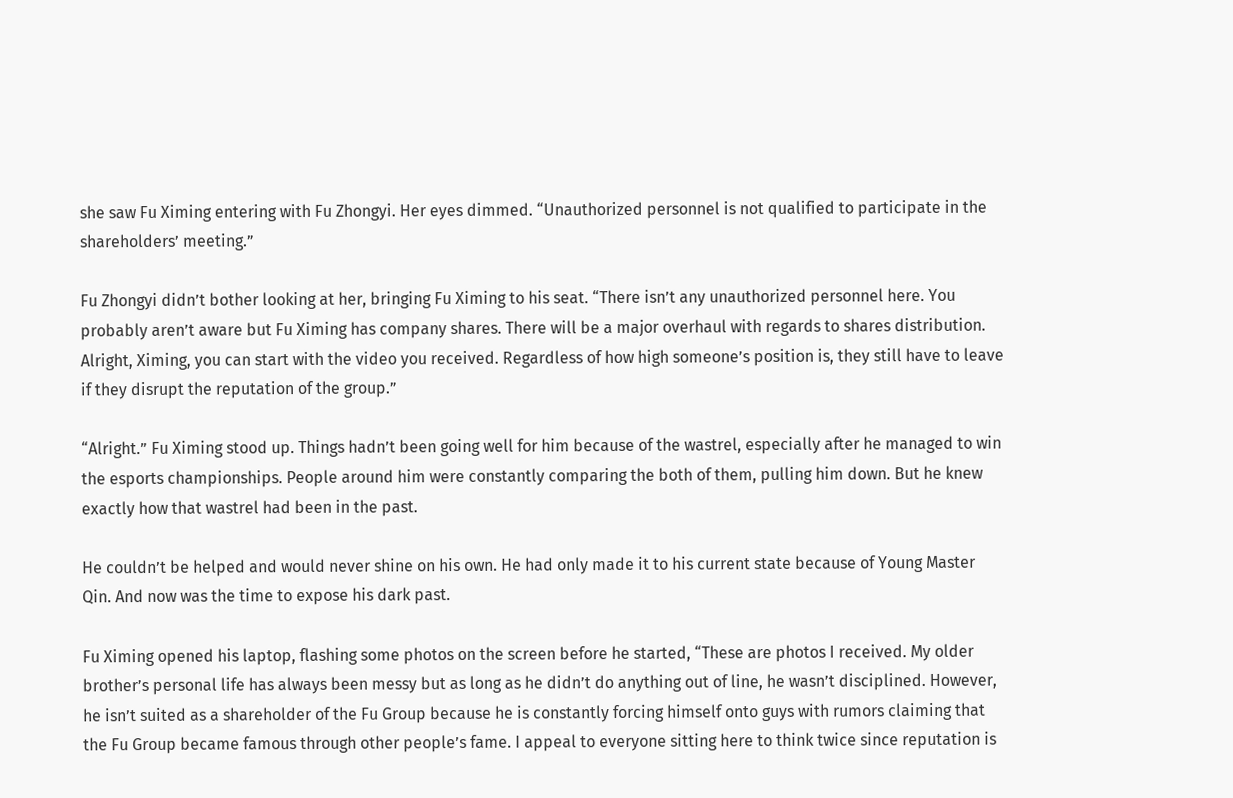she saw Fu Ximing entering with Fu Zhongyi. Her eyes dimmed. “Unauthorized personnel is not qualified to participate in the shareholders’ meeting.”

Fu Zhongyi didn’t bother looking at her, bringing Fu Ximing to his seat. “There isn’t any unauthorized personnel here. You probably aren’t aware but Fu Ximing has company shares. There will be a major overhaul with regards to shares distribution. Alright, Ximing, you can start with the video you received. Regardless of how high someone’s position is, they still have to leave if they disrupt the reputation of the group.”

“Alright.” Fu Ximing stood up. Things hadn’t been going well for him because of the wastrel, especially after he managed to win the esports championships. People around him were constantly comparing the both of them, pulling him down. But he knew exactly how that wastrel had been in the past.

He couldn’t be helped and would never shine on his own. He had only made it to his current state because of Young Master Qin. And now was the time to expose his dark past.

Fu Ximing opened his laptop, flashing some photos on the screen before he started, “These are photos I received. My older brother’s personal life has always been messy but as long as he didn’t do anything out of line, he wasn’t disciplined. However, he isn’t suited as a shareholder of the Fu Group because he is constantly forcing himself onto guys with rumors claiming that the Fu Group became famous through other people’s fame. I appeal to everyone sitting here to think twice since reputation is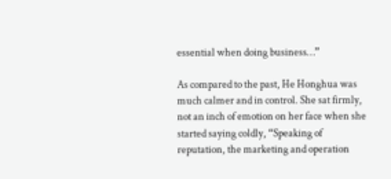essential when doing business…”

As compared to the past, He Honghua was much calmer and in control. She sat firmly, not an inch of emotion on her face when she started saying coldly, “Speaking of reputation, the marketing and operation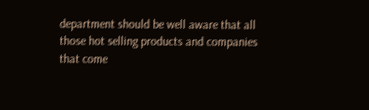department should be well aware that all those hot selling products and companies that come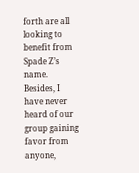forth are all looking to benefit from Spade Z’s name. Besides, I have never heard of our group gaining favor from anyone,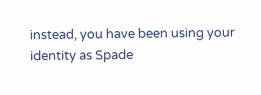instead, you have been using your identity as Spade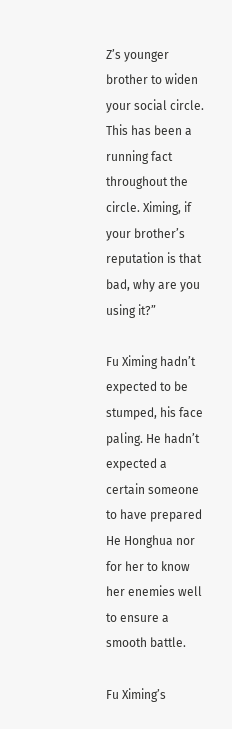Z’s younger brother to widen your social circle. This has been a running fact throughout the circle. Ximing, if your brother’s reputation is that bad, why are you using it?”

Fu Ximing hadn’t expected to be stumped, his face paling. He hadn’t expected a certain someone to have prepared He Honghua nor for her to know her enemies well to ensure a smooth battle.

Fu Ximing’s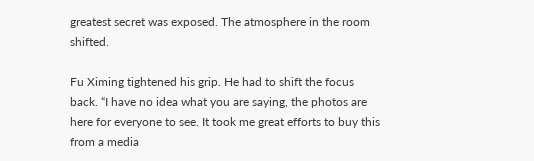greatest secret was exposed. The atmosphere in the room shifted.

Fu Ximing tightened his grip. He had to shift the focus back. “I have no idea what you are saying, the photos are here for everyone to see. It took me great efforts to buy this from a media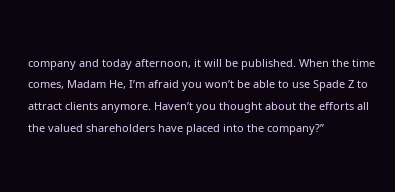company and today afternoon, it will be published. When the time comes, Madam He, I’m afraid you won’t be able to use Spade Z to attract clients anymore. Haven’t you thought about the efforts all the valued shareholders have placed into the company?”